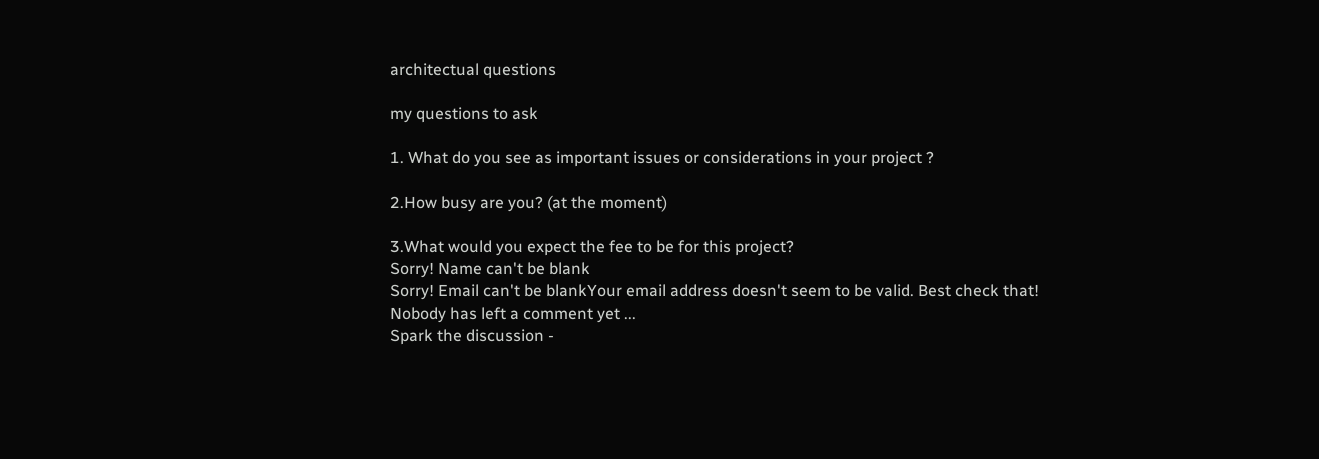architectual questions

my questions to ask

1. What do you see as important issues or considerations in your project ?

2.How busy are you? (at the moment)

3.What would you expect the fee to be for this project?
Sorry! Name can't be blank
Sorry! Email can't be blankYour email address doesn't seem to be valid. Best check that!
Nobody has left a comment yet ...
Spark the discussion -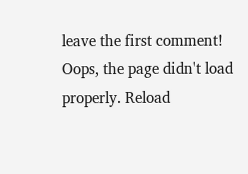leave the first comment!
Oops, the page didn't load properly. Reload